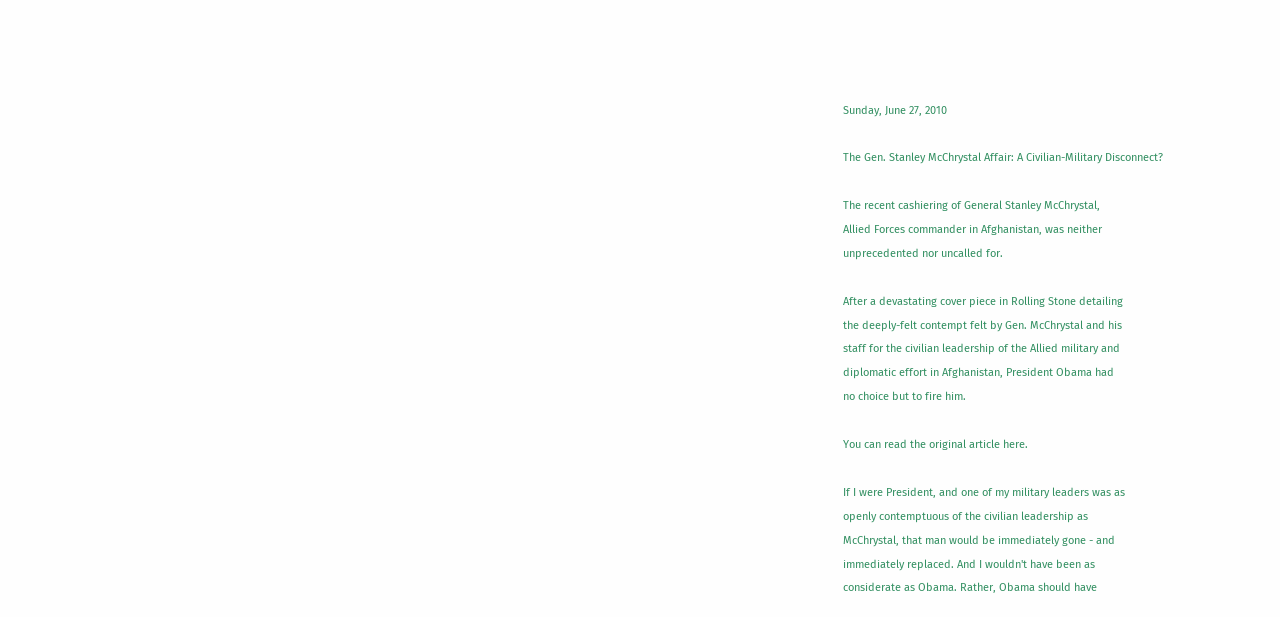Sunday, June 27, 2010

The Gen. Stanley McChrystal Affair: A Civilian-Military Disconnect?

The recent cashiering of General Stanley McChrystal,
Allied Forces commander in Afghanistan, was neither
unprecedented nor uncalled for.

After a devastating cover piece in Rolling Stone detailing
the deeply-felt contempt felt by Gen. McChrystal and his
staff for the civilian leadership of the Allied military and
diplomatic effort in Afghanistan, President Obama had
no choice but to fire him.

You can read the original article here.

If I were President, and one of my military leaders was as
openly contemptuous of the civilian leadership as
McChrystal, that man would be immediately gone - and
immediately replaced. And I wouldn't have been as
considerate as Obama. Rather, Obama should have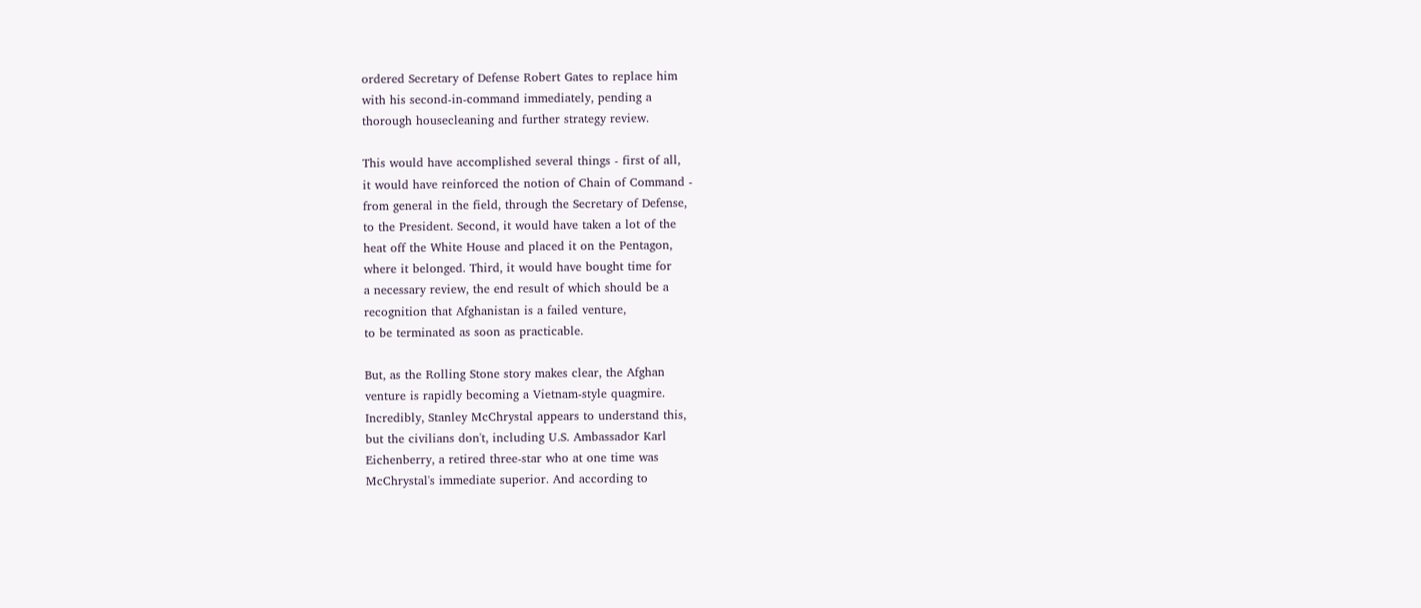ordered Secretary of Defense Robert Gates to replace him
with his second-in-command immediately, pending a
thorough housecleaning and further strategy review.

This would have accomplished several things - first of all,
it would have reinforced the notion of Chain of Command -
from general in the field, through the Secretary of Defense,
to the President. Second, it would have taken a lot of the
heat off the White House and placed it on the Pentagon,
where it belonged. Third, it would have bought time for
a necessary review, the end result of which should be a
recognition that Afghanistan is a failed venture,
to be terminated as soon as practicable.

But, as the Rolling Stone story makes clear, the Afghan
venture is rapidly becoming a Vietnam-style quagmire.
Incredibly, Stanley McChrystal appears to understand this,
but the civilians don't, including U.S. Ambassador Karl
Eichenberry, a retired three-star who at one time was
McChrystal's immediate superior. And according to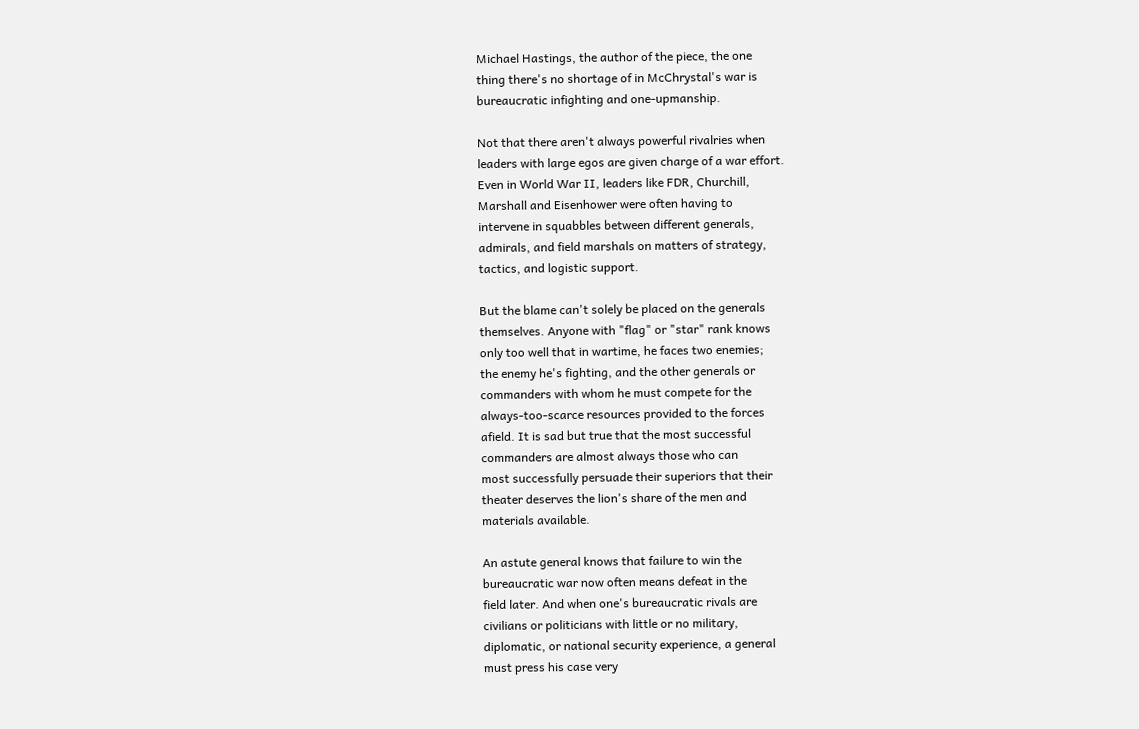Michael Hastings, the author of the piece, the one
thing there's no shortage of in McChrystal's war is
bureaucratic infighting and one-upmanship.

Not that there aren't always powerful rivalries when
leaders with large egos are given charge of a war effort.
Even in World War II, leaders like FDR, Churchill,
Marshall and Eisenhower were often having to
intervene in squabbles between different generals,
admirals, and field marshals on matters of strategy,
tactics, and logistic support.

But the blame can't solely be placed on the generals
themselves. Anyone with "flag" or "star" rank knows
only too well that in wartime, he faces two enemies;
the enemy he's fighting, and the other generals or
commanders with whom he must compete for the
always-too-scarce resources provided to the forces
afield. It is sad but true that the most successful
commanders are almost always those who can
most successfully persuade their superiors that their
theater deserves the lion's share of the men and
materials available.

An astute general knows that failure to win the
bureaucratic war now often means defeat in the
field later. And when one's bureaucratic rivals are
civilians or politicians with little or no military,
diplomatic, or national security experience, a general
must press his case very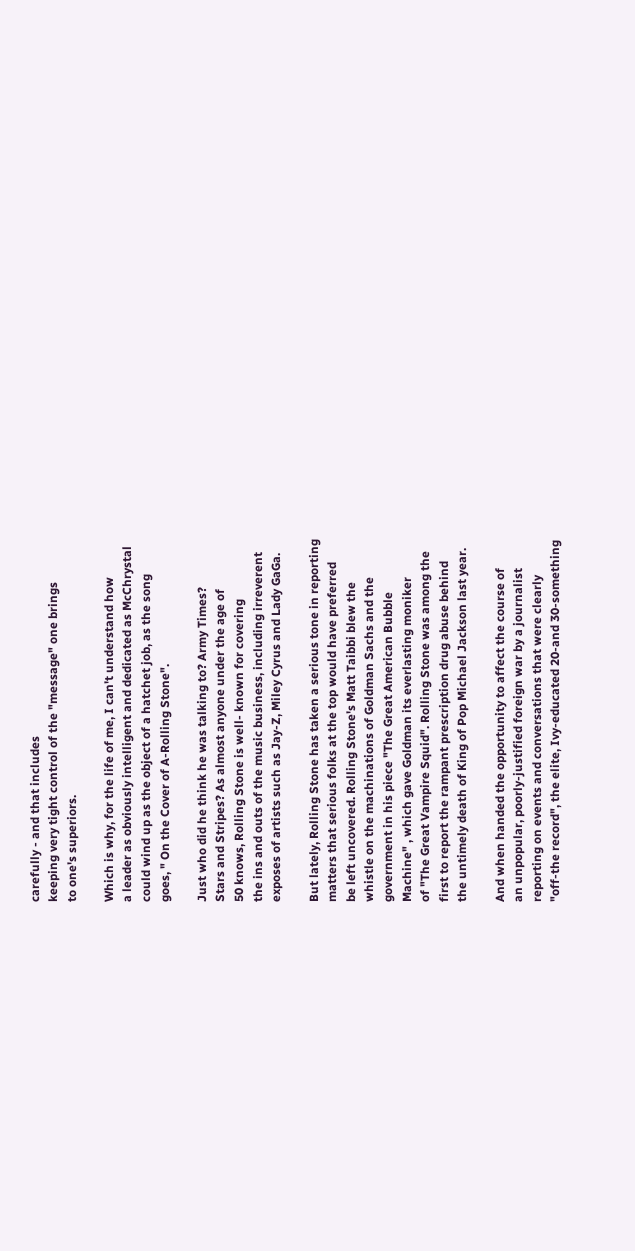carefully - and that includes
keeping very tight control of the "message" one brings
to one's superiors.

Which is why, for the life of me, I can't understand how
a leader as obviously intelligent and dedicated as McChrystal
could wind up as the object of a hatchet job, as the song
goes, " On the Cover of A-Rolling Stone".

Just who did he think he was talking to? Army Times?
Stars and Stripes? As almost anyone under the age of
50 knows, Rolling Stone is well- known for covering
the ins and outs of the music business, including irreverent
exposes of artists such as Jay-Z, Miley Cyrus and Lady GaGa.

But lately, Rolling Stone has taken a serious tone in reporting
matters that serious folks at the top would have preferred
be left uncovered. Rolling Stone's Matt Taibbi blew the
whistle on the machinations of Goldman Sachs and the
government in his piece "The Great American Bubble
Machine" , which gave Goldman its everlasting moniker
of "The Great Vampire Squid". Rolling Stone was among the
first to report the rampant prescription drug abuse behind
the untimely death of King of Pop Michael Jackson last year.

And when handed the opportunity to affect the course of
an unpopular, poorly-justified foreign war by a journalist
reporting on events and conversations that were clearly
"off-the record", the elite, Ivy-educated 20-and 30-something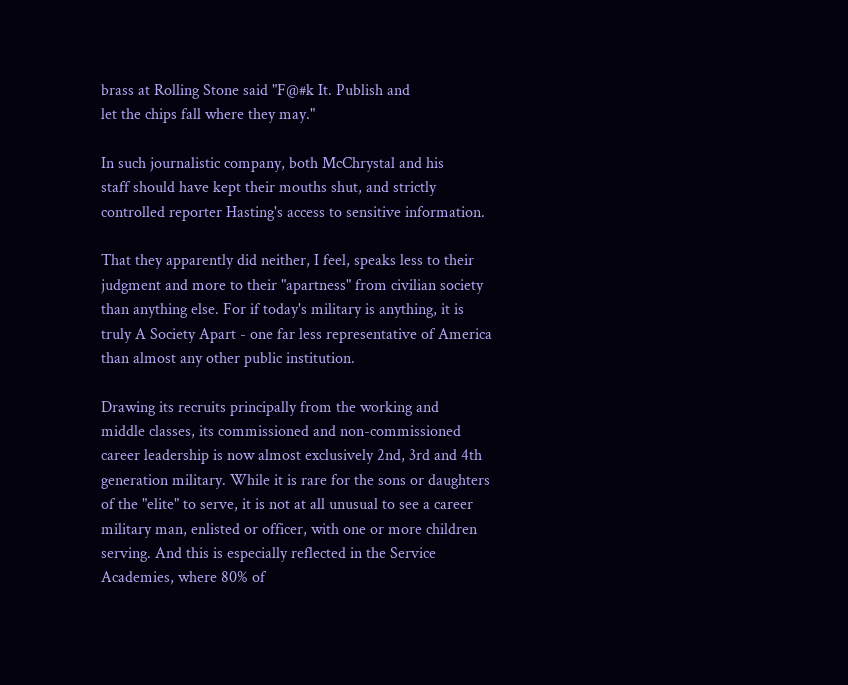brass at Rolling Stone said "F@#k It. Publish and
let the chips fall where they may."

In such journalistic company, both McChrystal and his
staff should have kept their mouths shut, and strictly
controlled reporter Hasting's access to sensitive information.

That they apparently did neither, I feel, speaks less to their
judgment and more to their "apartness" from civilian society
than anything else. For if today's military is anything, it is
truly A Society Apart - one far less representative of America
than almost any other public institution.

Drawing its recruits principally from the working and
middle classes, its commissioned and non-commissioned
career leadership is now almost exclusively 2nd, 3rd and 4th
generation military. While it is rare for the sons or daughters
of the "elite" to serve, it is not at all unusual to see a career
military man, enlisted or officer, with one or more children
serving. And this is especially reflected in the Service
Academies, where 80% of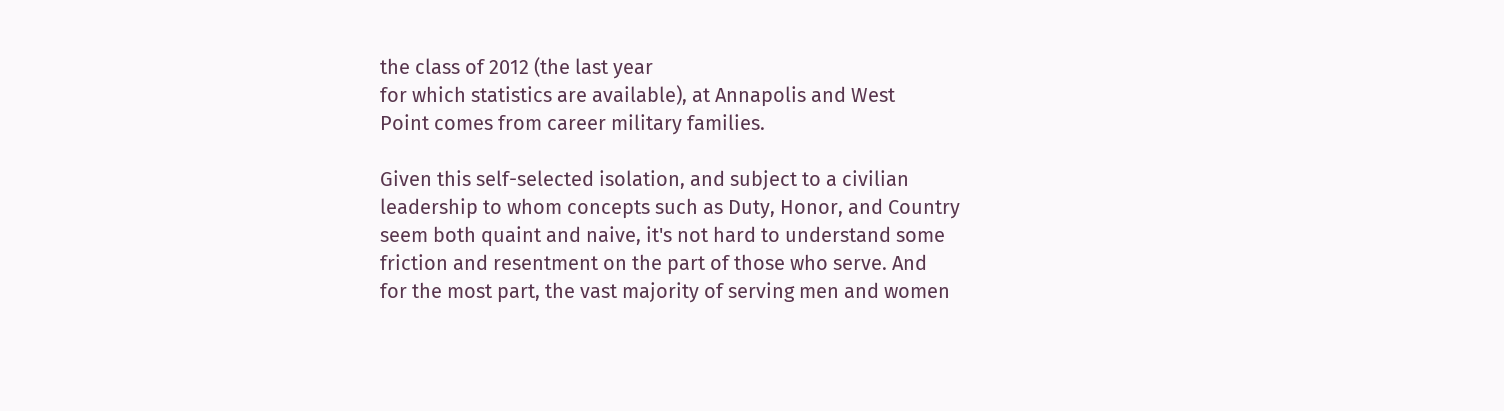the class of 2012 (the last year
for which statistics are available), at Annapolis and West
Point comes from career military families.

Given this self-selected isolation, and subject to a civilian
leadership to whom concepts such as Duty, Honor, and Country
seem both quaint and naive, it's not hard to understand some
friction and resentment on the part of those who serve. And
for the most part, the vast majority of serving men and women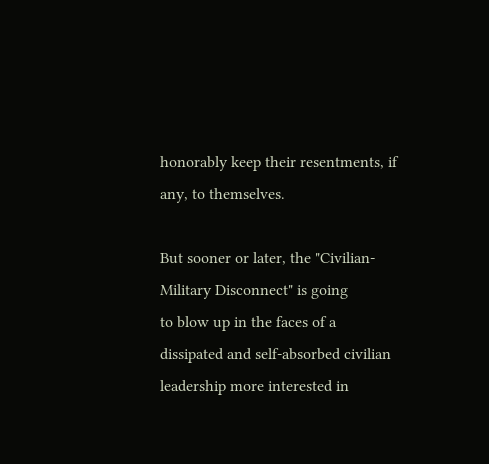honorably keep their resentments, if any, to themselves.

But sooner or later, the "Civilian-Military Disconnect" is going
to blow up in the faces of a dissipated and self-absorbed civilian
leadership more interested in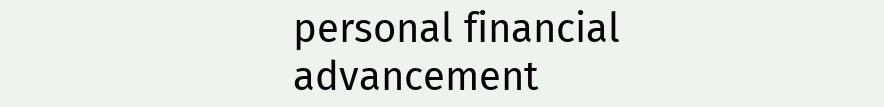personal financial advancement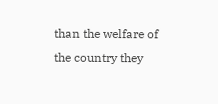than the welfare of the country they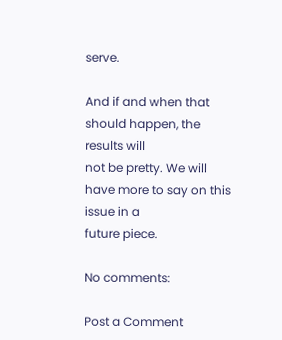serve.

And if and when that should happen, the results will
not be pretty. We will have more to say on this issue in a
future piece.

No comments:

Post a Comment